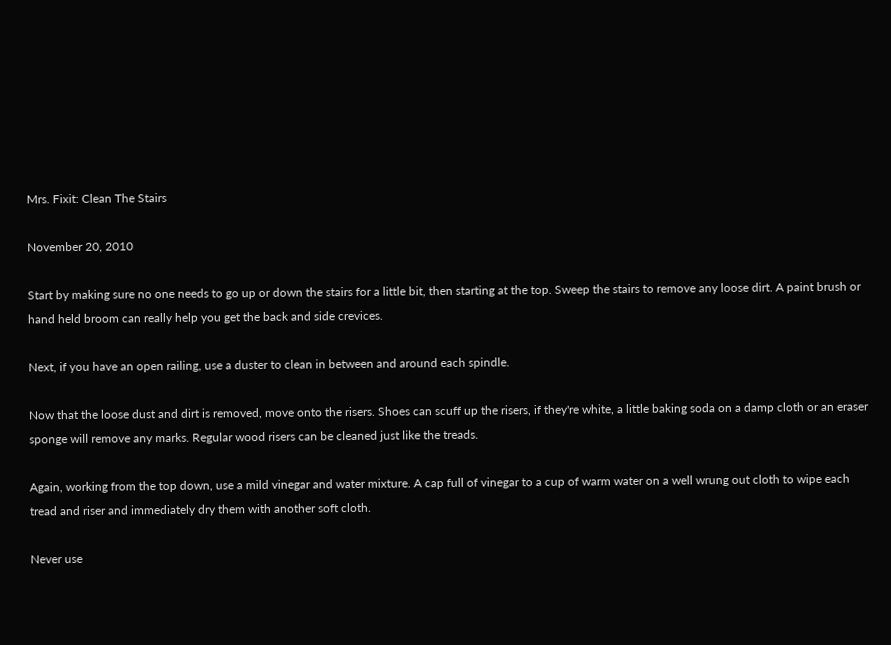Mrs. Fixit: Clean The Stairs

November 20, 2010

Start by making sure no one needs to go up or down the stairs for a little bit, then starting at the top. Sweep the stairs to remove any loose dirt. A paint brush or hand held broom can really help you get the back and side crevices.

Next, if you have an open railing, use a duster to clean in between and around each spindle.

Now that the loose dust and dirt is removed, move onto the risers. Shoes can scuff up the risers, if they're white, a little baking soda on a damp cloth or an eraser sponge will remove any marks. Regular wood risers can be cleaned just like the treads.

Again, working from the top down, use a mild vinegar and water mixture. A cap full of vinegar to a cup of warm water on a well wrung out cloth to wipe each tread and riser and immediately dry them with another soft cloth.

Never use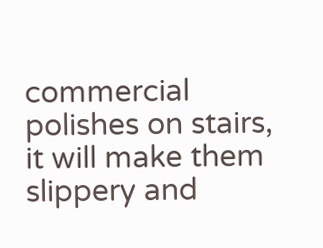commercial polishes on stairs, it will make them slippery and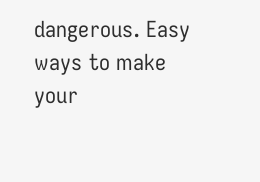dangerous. Easy ways to make your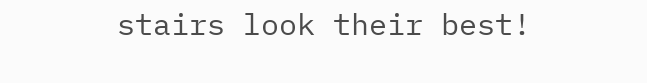stairs look their best!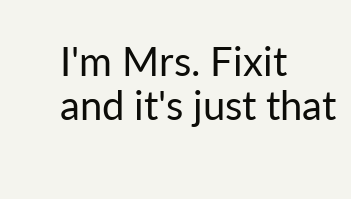I'm Mrs. Fixit and it's just that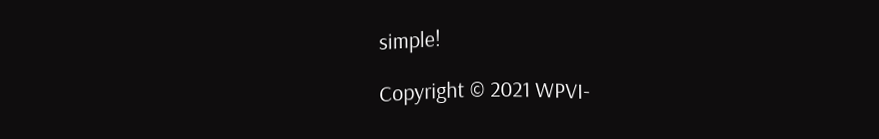simple!

Copyright © 2021 WPVI-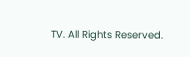TV. All Rights Reserved.